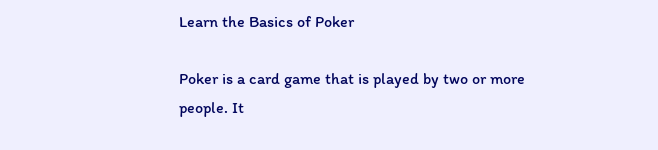Learn the Basics of Poker

Poker is a card game that is played by two or more people. It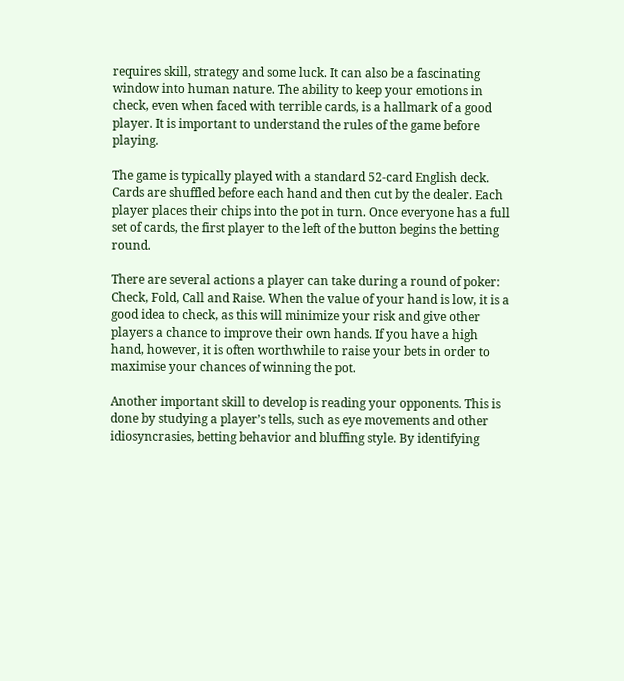requires skill, strategy and some luck. It can also be a fascinating window into human nature. The ability to keep your emotions in check, even when faced with terrible cards, is a hallmark of a good player. It is important to understand the rules of the game before playing.

The game is typically played with a standard 52-card English deck. Cards are shuffled before each hand and then cut by the dealer. Each player places their chips into the pot in turn. Once everyone has a full set of cards, the first player to the left of the button begins the betting round.

There are several actions a player can take during a round of poker: Check, Fold, Call and Raise. When the value of your hand is low, it is a good idea to check, as this will minimize your risk and give other players a chance to improve their own hands. If you have a high hand, however, it is often worthwhile to raise your bets in order to maximise your chances of winning the pot.

Another important skill to develop is reading your opponents. This is done by studying a player’s tells, such as eye movements and other idiosyncrasies, betting behavior and bluffing style. By identifying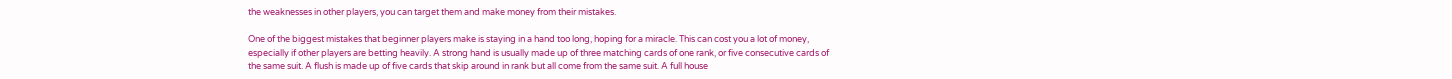the weaknesses in other players, you can target them and make money from their mistakes.

One of the biggest mistakes that beginner players make is staying in a hand too long, hoping for a miracle. This can cost you a lot of money, especially if other players are betting heavily. A strong hand is usually made up of three matching cards of one rank, or five consecutive cards of the same suit. A flush is made up of five cards that skip around in rank but all come from the same suit. A full house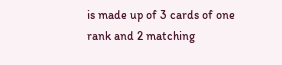is made up of 3 cards of one rank and 2 matching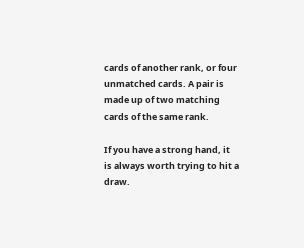cards of another rank, or four unmatched cards. A pair is made up of two matching cards of the same rank.

If you have a strong hand, it is always worth trying to hit a draw.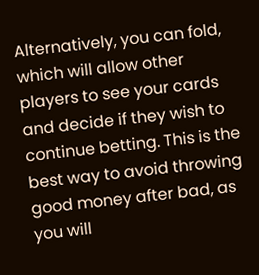Alternatively, you can fold, which will allow other players to see your cards and decide if they wish to continue betting. This is the best way to avoid throwing good money after bad, as you will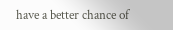have a better chance of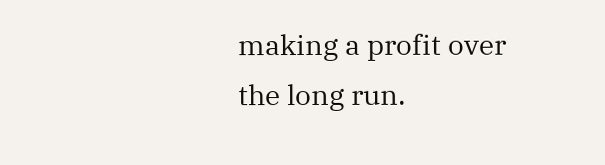making a profit over the long run.